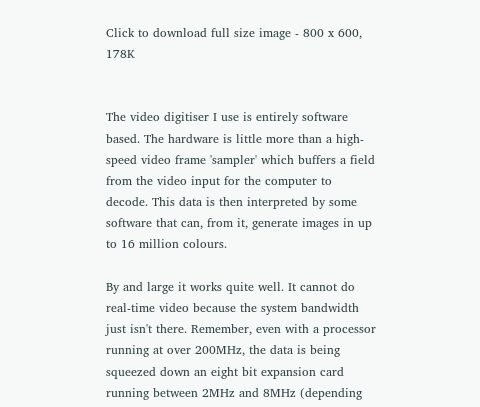Click to download full size image - 800 x 600, 178K


The video digitiser I use is entirely software based. The hardware is little more than a high-speed video frame 'sampler' which buffers a field from the video input for the computer to decode. This data is then interpreted by some software that can, from it, generate images in up to 16 million colours.

By and large it works quite well. It cannot do real-time video because the system bandwidth just isn't there. Remember, even with a processor running at over 200MHz, the data is being squeezed down an eight bit expansion card running between 2MHz and 8MHz (depending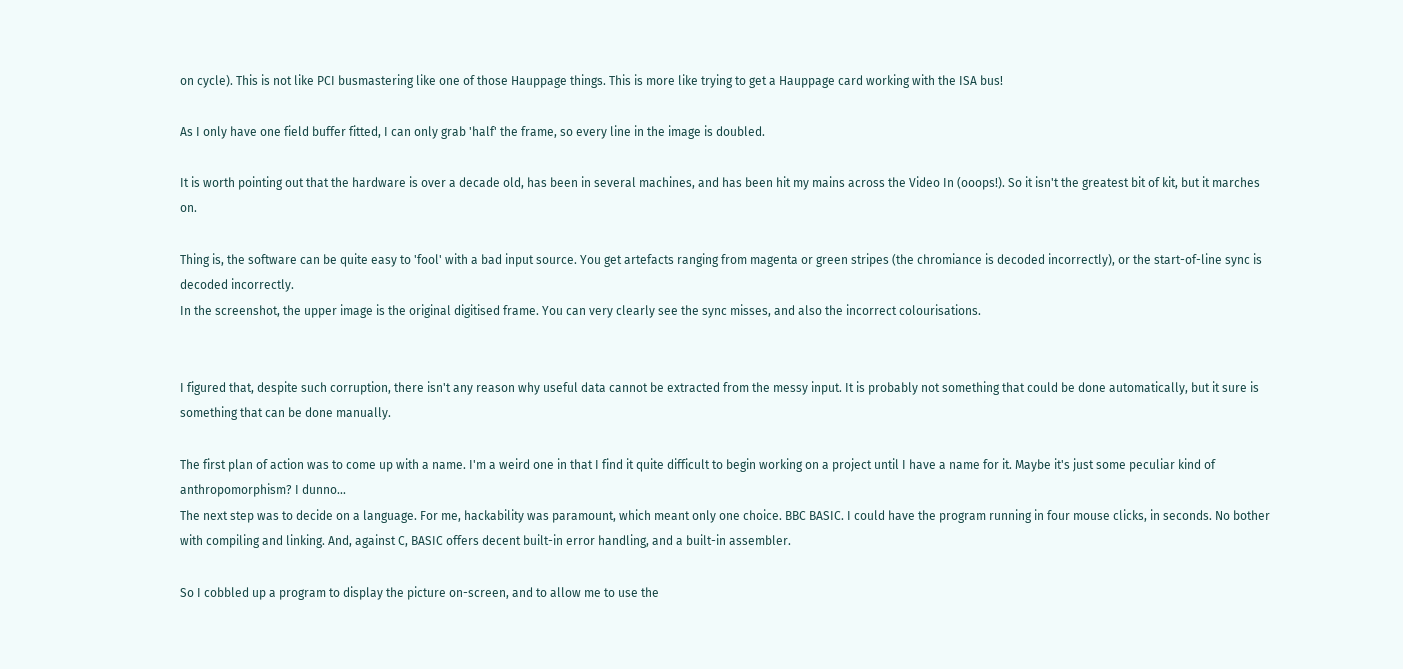on cycle). This is not like PCI busmastering like one of those Hauppage things. This is more like trying to get a Hauppage card working with the ISA bus!

As I only have one field buffer fitted, I can only grab 'half' the frame, so every line in the image is doubled.

It is worth pointing out that the hardware is over a decade old, has been in several machines, and has been hit my mains across the Video In (ooops!). So it isn't the greatest bit of kit, but it marches on.

Thing is, the software can be quite easy to 'fool' with a bad input source. You get artefacts ranging from magenta or green stripes (the chromiance is decoded incorrectly), or the start-of-line sync is decoded incorrectly.
In the screenshot, the upper image is the original digitised frame. You can very clearly see the sync misses, and also the incorrect colourisations.


I figured that, despite such corruption, there isn't any reason why useful data cannot be extracted from the messy input. It is probably not something that could be done automatically, but it sure is something that can be done manually.

The first plan of action was to come up with a name. I'm a weird one in that I find it quite difficult to begin working on a project until I have a name for it. Maybe it's just some peculiar kind of anthropomorphism? I dunno...
The next step was to decide on a language. For me, hackability was paramount, which meant only one choice. BBC BASIC. I could have the program running in four mouse clicks, in seconds. No bother with compiling and linking. And, against C, BASIC offers decent built-in error handling, and a built-in assembler.

So I cobbled up a program to display the picture on-screen, and to allow me to use the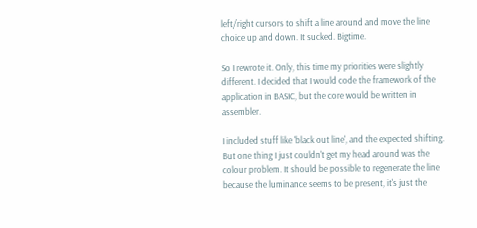left/right cursors to shift a line around and move the line choice up and down. It sucked. Bigtime.

So I rewrote it. Only, this time my priorities were slightly different. I decided that I would code the framework of the application in BASIC, but the core would be written in assembler.

I included stuff like 'black out line', and the expected shifting. But one thing I just couldn't get my head around was the colour problem. It should be possible to regenerate the line because the luminance seems to be present, it's just the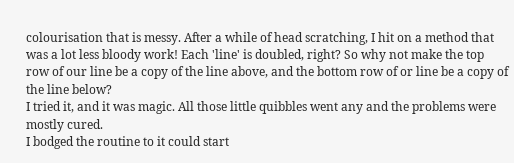colourisation that is messy. After a while of head scratching, I hit on a method that was a lot less bloody work! Each 'line' is doubled, right? So why not make the top row of our line be a copy of the line above, and the bottom row of or line be a copy of the line below?
I tried it, and it was magic. All those little quibbles went any and the problems were mostly cured.
I bodged the routine to it could start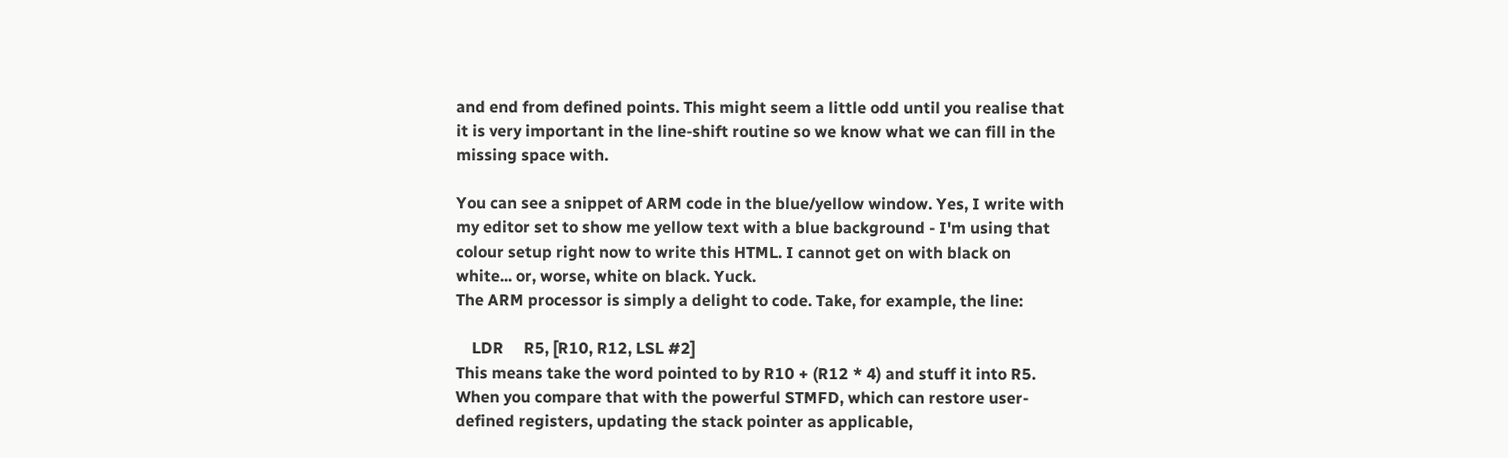and end from defined points. This might seem a little odd until you realise that it is very important in the line-shift routine so we know what we can fill in the missing space with.

You can see a snippet of ARM code in the blue/yellow window. Yes, I write with my editor set to show me yellow text with a blue background - I'm using that colour setup right now to write this HTML. I cannot get on with black on white... or, worse, white on black. Yuck.
The ARM processor is simply a delight to code. Take, for example, the line:

    LDR     R5, [R10, R12, LSL #2]
This means take the word pointed to by R10 + (R12 * 4) and stuff it into R5.
When you compare that with the powerful STMFD, which can restore user-defined registers, updating the stack pointer as applicable,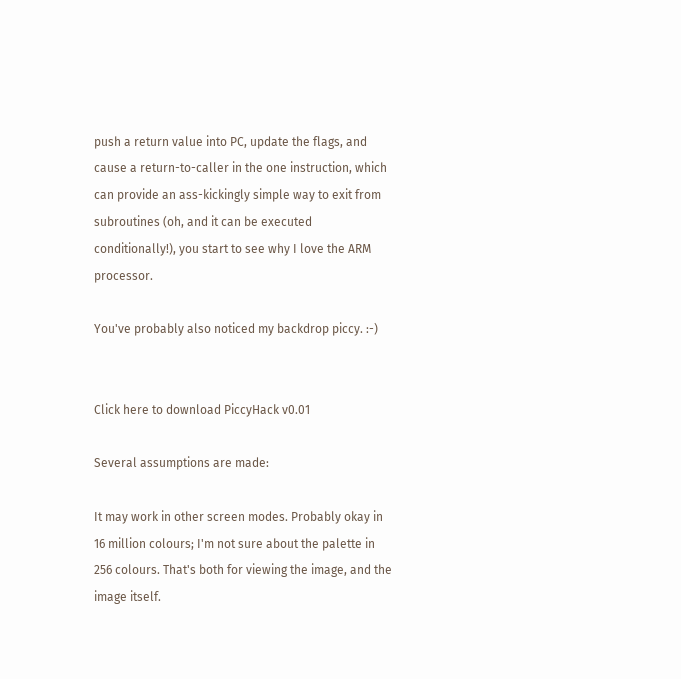push a return value into PC, update the flags, and cause a return-to-caller in the one instruction, which can provide an ass-kickingly simple way to exit from subroutines (oh, and it can be executed conditionally!), you start to see why I love the ARM processor.

You've probably also noticed my backdrop piccy. :-)


Click here to download PiccyHack v0.01

Several assumptions are made:

It may work in other screen modes. Probably okay in 16 million colours; I'm not sure about the palette in 256 colours. That's both for viewing the image, and the image itself.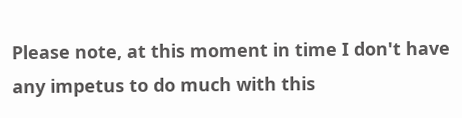Please note, at this moment in time I don't have any impetus to do much with this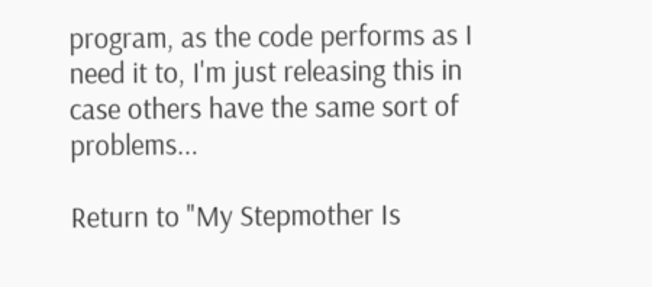program, as the code performs as I need it to, I'm just releasing this in case others have the same sort of problems...

Return to "My Stepmother Is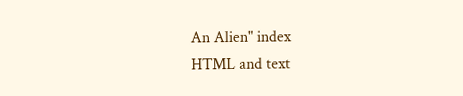An Alien" index
HTML and text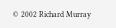© 2002 Richard Murray